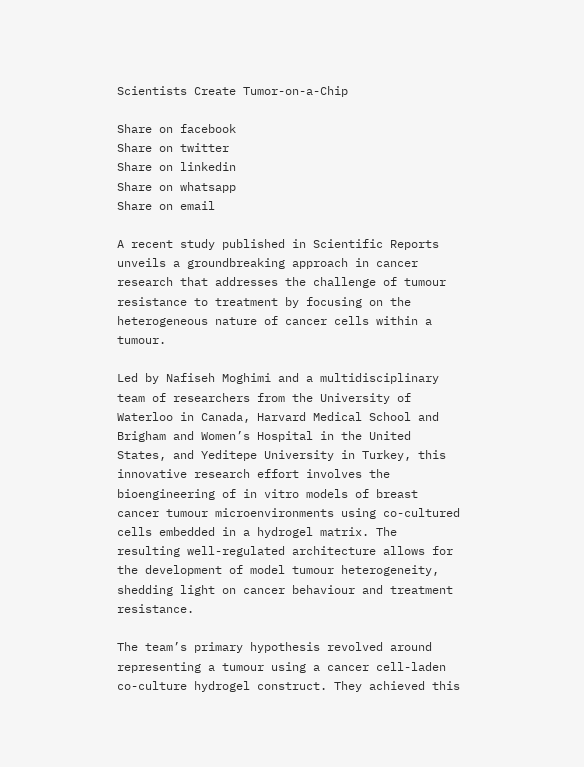Scientists Create Tumor-on-a-Chip

Share on facebook
Share on twitter
Share on linkedin
Share on whatsapp
Share on email

A recent study published in Scientific Reports unveils a groundbreaking approach in cancer research that addresses the challenge of tumour resistance to treatment by focusing on the heterogeneous nature of cancer cells within a tumour.

Led by Nafiseh Moghimi and a multidisciplinary team of researchers from the University of Waterloo in Canada, Harvard Medical School and Brigham and Women’s Hospital in the United States, and Yeditepe University in Turkey, this innovative research effort involves the bioengineering of in vitro models of breast cancer tumour microenvironments using co-cultured cells embedded in a hydrogel matrix. The resulting well-regulated architecture allows for the development of model tumour heterogeneity, shedding light on cancer behaviour and treatment resistance.

The team’s primary hypothesis revolved around representing a tumour using a cancer cell-laden co-culture hydrogel construct. They achieved this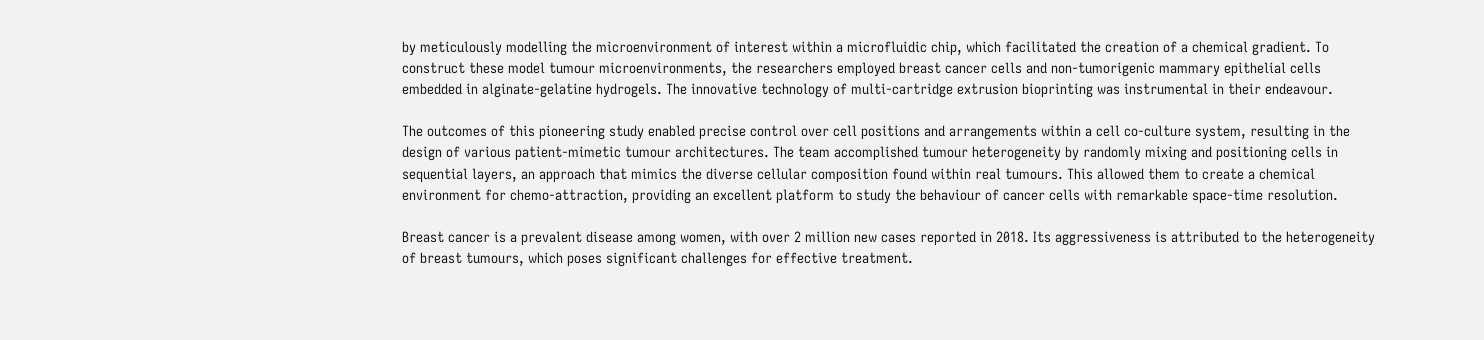by meticulously modelling the microenvironment of interest within a microfluidic chip, which facilitated the creation of a chemical gradient. To construct these model tumour microenvironments, the researchers employed breast cancer cells and non-tumorigenic mammary epithelial cells embedded in alginate-gelatine hydrogels. The innovative technology of multi-cartridge extrusion bioprinting was instrumental in their endeavour.

The outcomes of this pioneering study enabled precise control over cell positions and arrangements within a cell co-culture system, resulting in the design of various patient-mimetic tumour architectures. The team accomplished tumour heterogeneity by randomly mixing and positioning cells in sequential layers, an approach that mimics the diverse cellular composition found within real tumours. This allowed them to create a chemical environment for chemo-attraction, providing an excellent platform to study the behaviour of cancer cells with remarkable space-time resolution.

Breast cancer is a prevalent disease among women, with over 2 million new cases reported in 2018. Its aggressiveness is attributed to the heterogeneity of breast tumours, which poses significant challenges for effective treatment.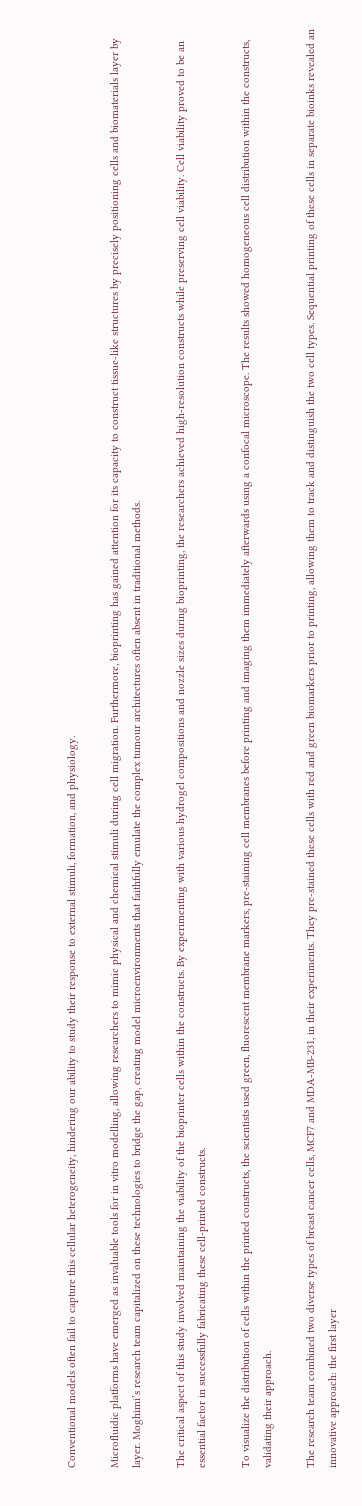Conventional models often fail to capture this cellular heterogeneity, hindering our ability to study their response to external stimuli, formation, and physiology.

Microfluidic platforms have emerged as invaluable tools for in vitro modelling, allowing researchers to mimic physical and chemical stimuli during cell migration. Furthermore, bioprinting has gained attention for its capacity to construct tissue-like structures by precisely positioning cells and biomaterials layer by layer. Moghimi’s research team capitalized on these technologies to bridge the gap, creating model microenvironments that faithfully emulate the complex tumour architectures often absent in traditional methods.

The critical aspect of this study involved maintaining the viability of the bioprinter cells within the constructs. By experimenting with various hydrogel compositions and nozzle sizes during bioprinting, the researchers achieved high-resolution constructs while preserving cell viability. Cell viability proved to be an essential factor in successfully fabricating these cell-printed constructs.

To visualize the distribution of cells within the printed constructs, the scientists used green, fluorescent membrane markers, pre-staining cell membranes before printing and imaging them immediately afterwards using a confocal microscope. The results showed homogeneous cell distribution within the constructs, validating their approach.

The research team combined two diverse types of breast cancer cells, MCF7 and MDA-MB-231, in their experiments. They pre-stained these cells with red and green biomarkers prior to printing, allowing them to track and distinguish the two cell types. Sequential printing of these cells in separate bioinks revealed an innovative approach: the first layer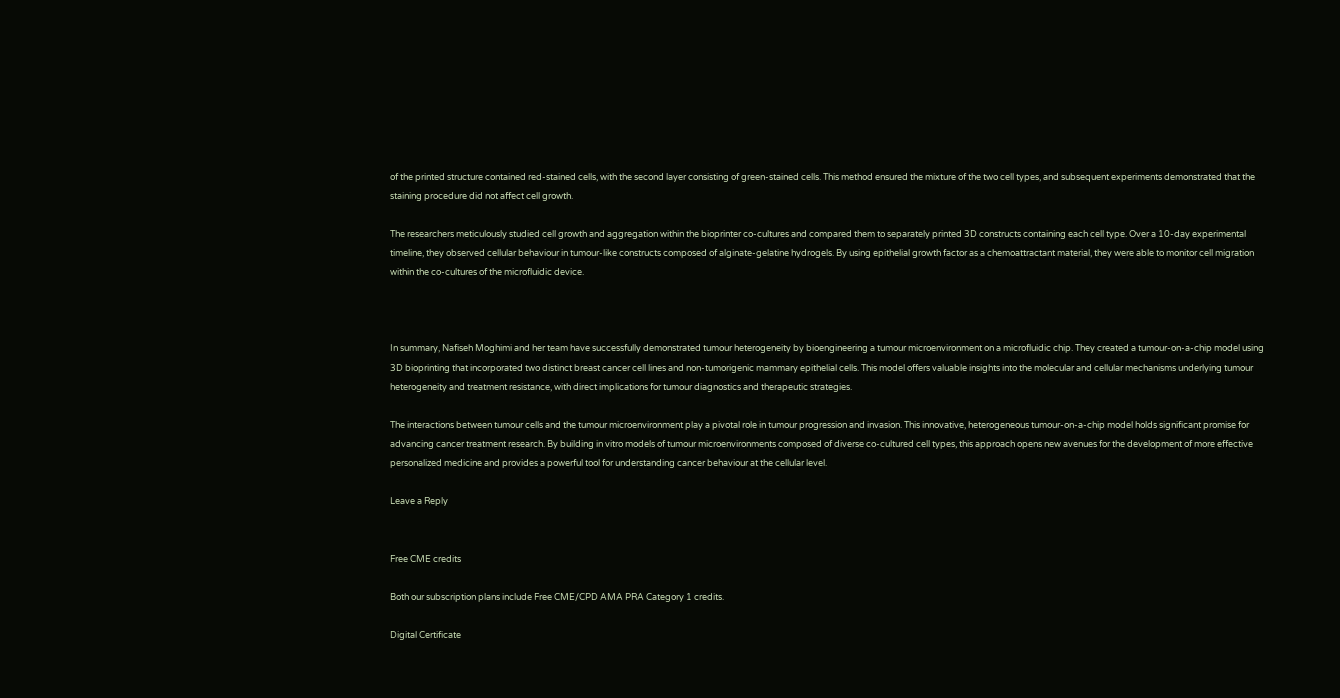of the printed structure contained red-stained cells, with the second layer consisting of green-stained cells. This method ensured the mixture of the two cell types, and subsequent experiments demonstrated that the staining procedure did not affect cell growth.

The researchers meticulously studied cell growth and aggregation within the bioprinter co-cultures and compared them to separately printed 3D constructs containing each cell type. Over a 10-day experimental timeline, they observed cellular behaviour in tumour-like constructs composed of alginate-gelatine hydrogels. By using epithelial growth factor as a chemoattractant material, they were able to monitor cell migration within the co-cultures of the microfluidic device.



In summary, Nafiseh Moghimi and her team have successfully demonstrated tumour heterogeneity by bioengineering a tumour microenvironment on a microfluidic chip. They created a tumour-on-a-chip model using 3D bioprinting that incorporated two distinct breast cancer cell lines and non-tumorigenic mammary epithelial cells. This model offers valuable insights into the molecular and cellular mechanisms underlying tumour heterogeneity and treatment resistance, with direct implications for tumour diagnostics and therapeutic strategies.

The interactions between tumour cells and the tumour microenvironment play a pivotal role in tumour progression and invasion. This innovative, heterogeneous tumour-on-a-chip model holds significant promise for advancing cancer treatment research. By building in vitro models of tumour microenvironments composed of diverse co-cultured cell types, this approach opens new avenues for the development of more effective personalized medicine and provides a powerful tool for understanding cancer behaviour at the cellular level.

Leave a Reply


Free CME credits

Both our subscription plans include Free CME/CPD AMA PRA Category 1 credits.

Digital Certificate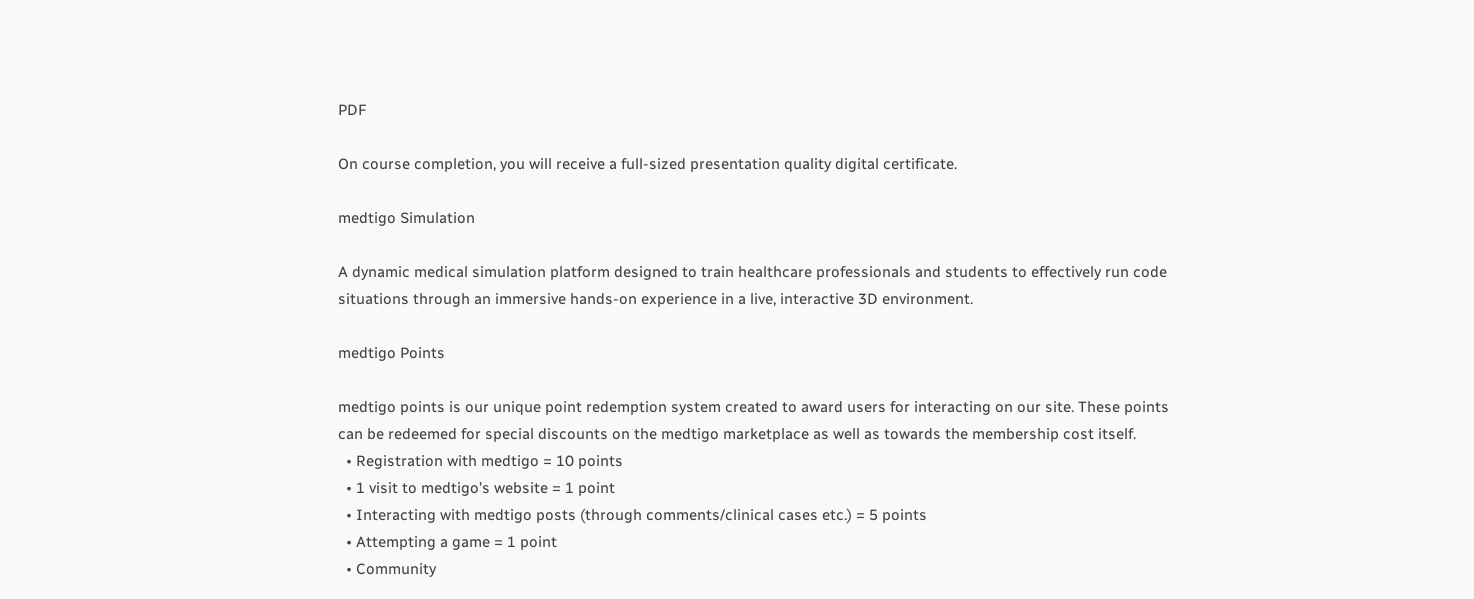PDF

On course completion, you will receive a full-sized presentation quality digital certificate.

medtigo Simulation

A dynamic medical simulation platform designed to train healthcare professionals and students to effectively run code situations through an immersive hands-on experience in a live, interactive 3D environment.

medtigo Points

medtigo points is our unique point redemption system created to award users for interacting on our site. These points can be redeemed for special discounts on the medtigo marketplace as well as towards the membership cost itself.
  • Registration with medtigo = 10 points
  • 1 visit to medtigo’s website = 1 point
  • Interacting with medtigo posts (through comments/clinical cases etc.) = 5 points
  • Attempting a game = 1 point
  • Community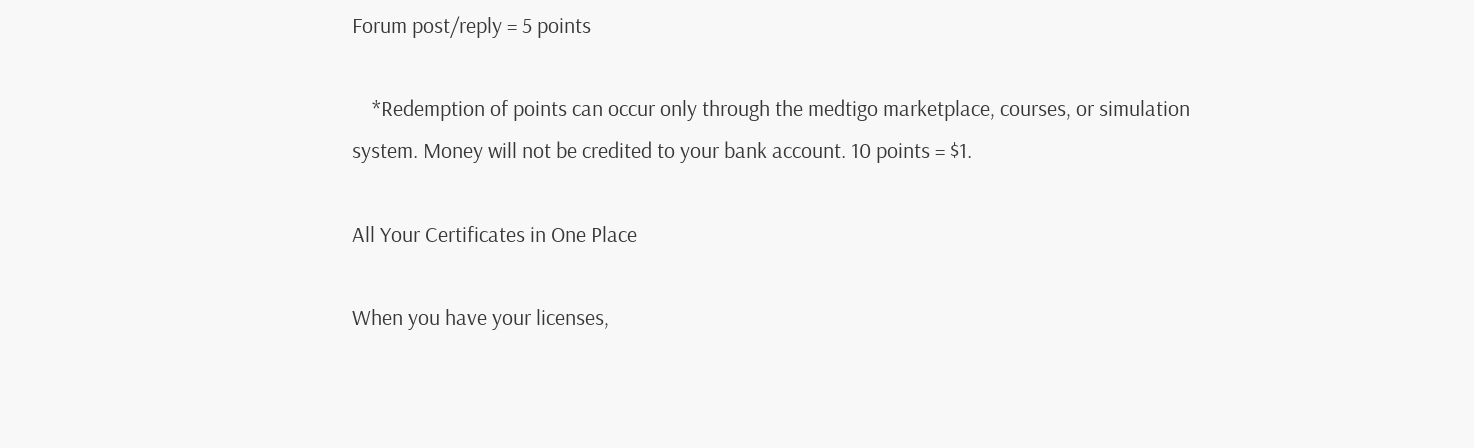Forum post/reply = 5 points

    *Redemption of points can occur only through the medtigo marketplace, courses, or simulation system. Money will not be credited to your bank account. 10 points = $1.

All Your Certificates in One Place

When you have your licenses,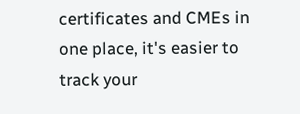certificates and CMEs in one place, it's easier to track your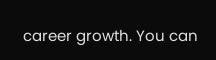career growth. You can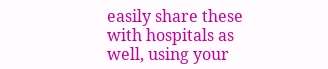easily share these with hospitals as well, using your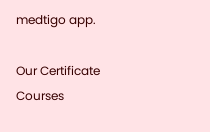medtigo app.

Our Certificate Courses